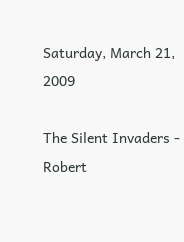Saturday, March 21, 2009

The Silent Invaders - Robert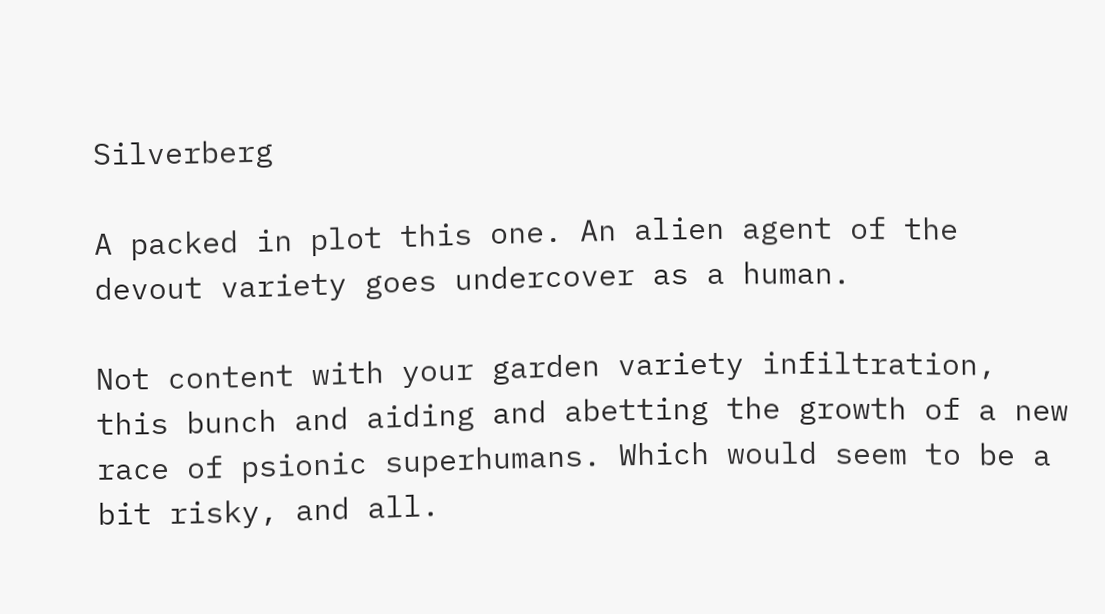Silverberg

A packed in plot this one. An alien agent of the devout variety goes undercover as a human.

Not content with your garden variety infiltration, this bunch and aiding and abetting the growth of a new race of psionic superhumans. Which would seem to be a bit risky, and all.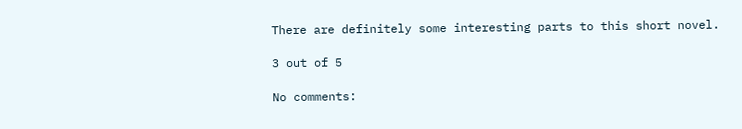There are definitely some interesting parts to this short novel.

3 out of 5

No comments: